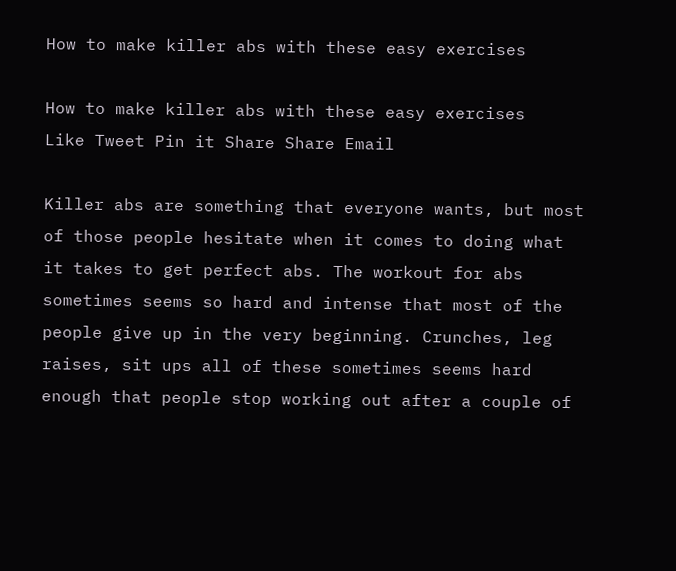How to make killer abs with these easy exercises

How to make killer abs with these easy exercises
Like Tweet Pin it Share Share Email

Killer abs are something that everyone wants, but most of those people hesitate when it comes to doing what it takes to get perfect abs. The workout for abs sometimes seems so hard and intense that most of the people give up in the very beginning. Crunches, leg raises, sit ups all of these sometimes seems hard enough that people stop working out after a couple of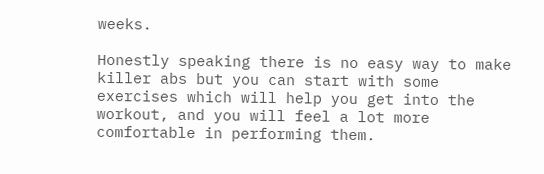weeks.

Honestly speaking there is no easy way to make killer abs but you can start with some exercises which will help you get into the workout, and you will feel a lot more comfortable in performing them.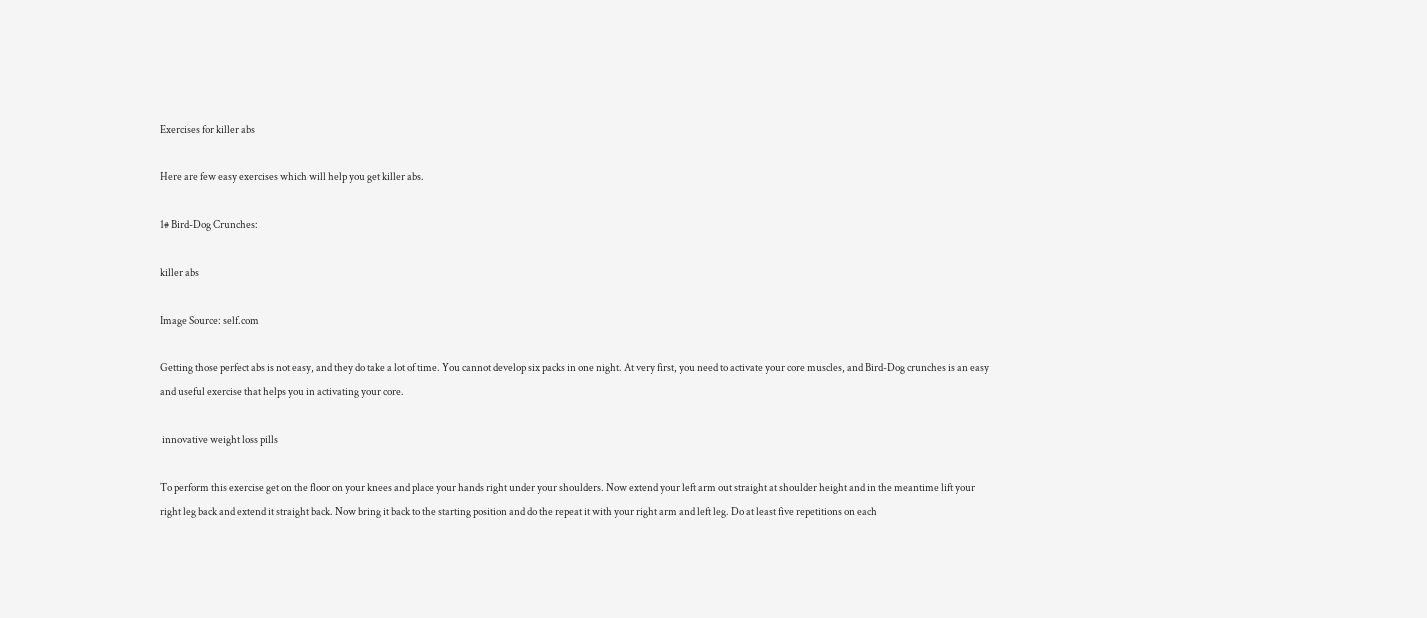Exercises for killer abs

Here are few easy exercises which will help you get killer abs.

1# Bird-Dog Crunches:

killer abs

Image Source: self.com

Getting those perfect abs is not easy, and they do take a lot of time. You cannot develop six packs in one night. At very first, you need to activate your core muscles, and Bird-Dog crunches is an easy and useful exercise that helps you in activating your core.

 innovative weight loss pills

To perform this exercise get on the floor on your knees and place your hands right under your shoulders. Now extend your left arm out straight at shoulder height and in the meantime lift your right leg back and extend it straight back. Now bring it back to the starting position and do the repeat it with your right arm and left leg. Do at least five repetitions on each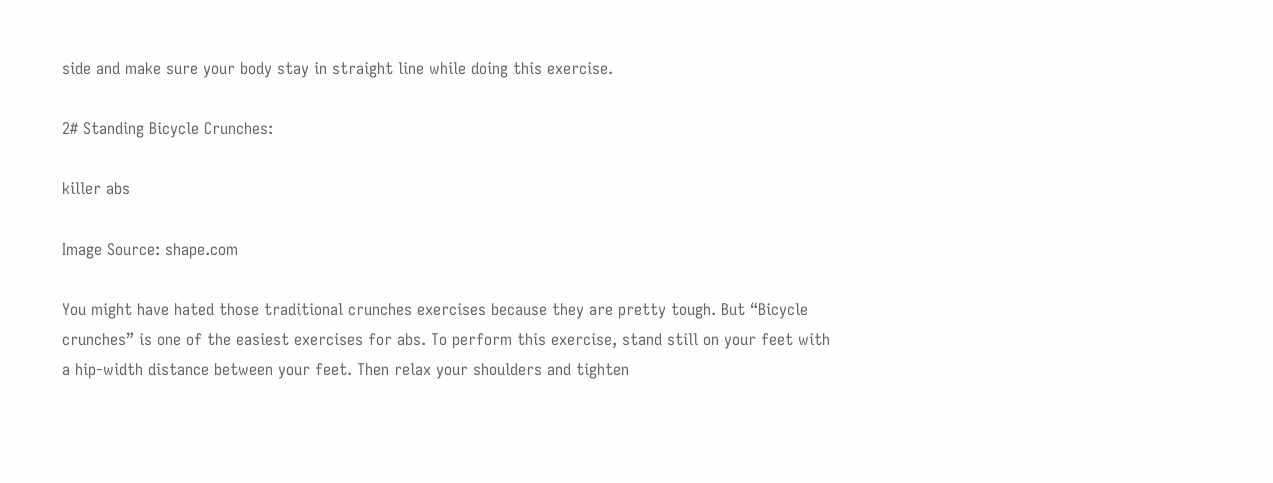side and make sure your body stay in straight line while doing this exercise.

2# Standing Bicycle Crunches:

killer abs

Image Source: shape.com

You might have hated those traditional crunches exercises because they are pretty tough. But “Bicycle crunches” is one of the easiest exercises for abs. To perform this exercise, stand still on your feet with a hip-width distance between your feet. Then relax your shoulders and tighten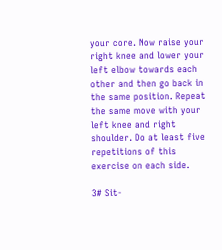your core. Now raise your right knee and lower your left elbow towards each other and then go back in the same position. Repeat the same move with your left knee and right shoulder. Do at least five repetitions of this exercise on each side.

3# Sit-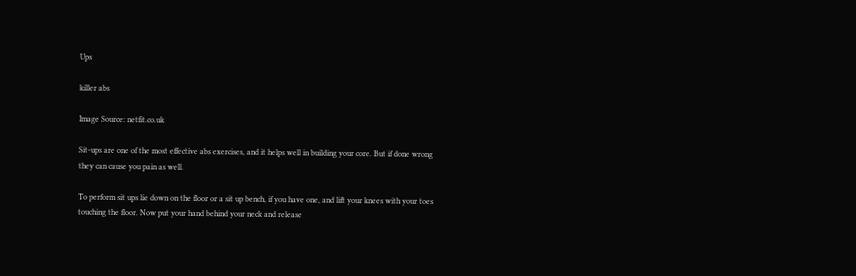Ups

killer abs

Image Source: netfit.co.uk

Sit-ups are one of the most effective abs exercises, and it helps well in building your core. But if done wrong they can cause you pain as well.

To perform sit ups lie down on the floor or a sit up bench, if you have one, and lift your knees with your toes touching the floor. Now put your hand behind your neck and release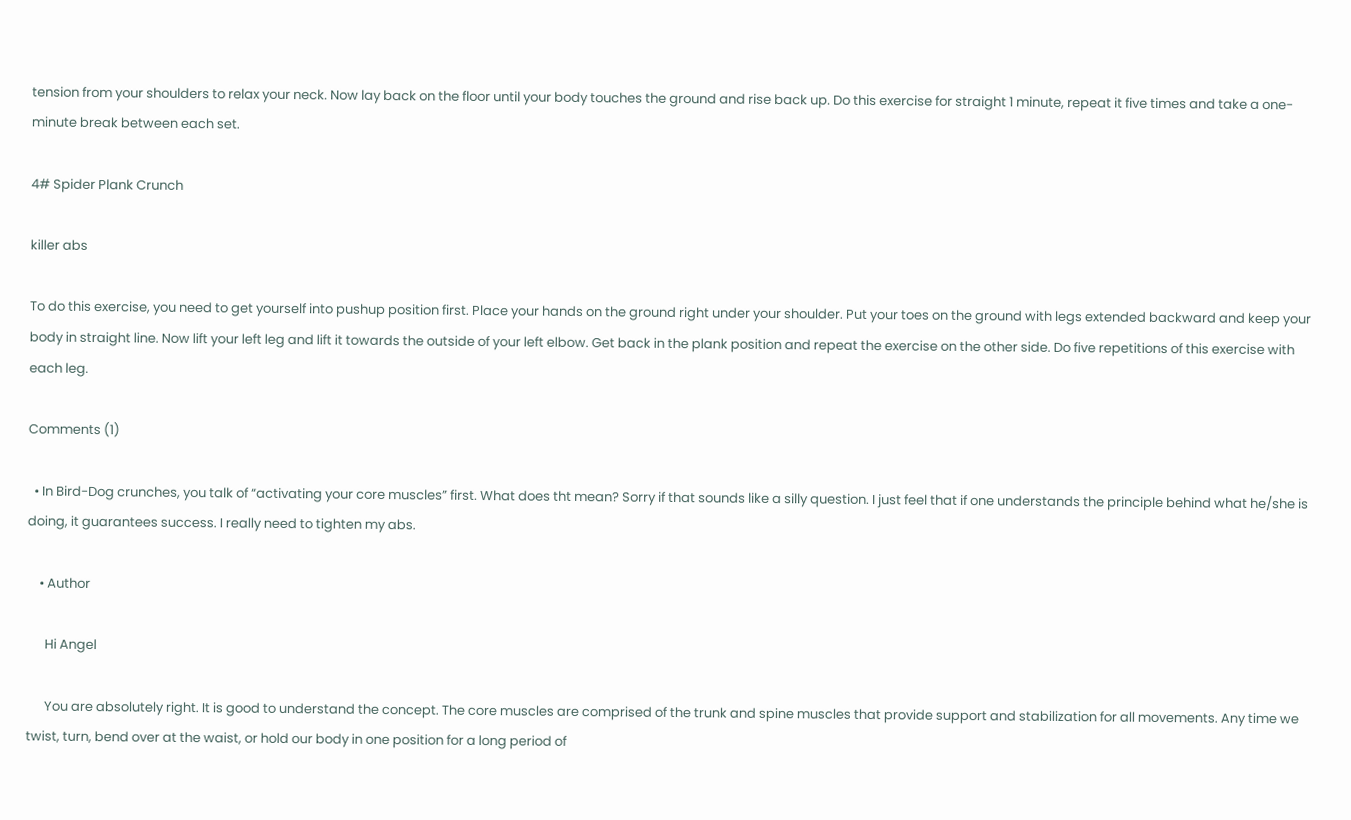tension from your shoulders to relax your neck. Now lay back on the floor until your body touches the ground and rise back up. Do this exercise for straight 1 minute, repeat it five times and take a one-minute break between each set.

4# Spider Plank Crunch

killer abs

To do this exercise, you need to get yourself into pushup position first. Place your hands on the ground right under your shoulder. Put your toes on the ground with legs extended backward and keep your body in straight line. Now lift your left leg and lift it towards the outside of your left elbow. Get back in the plank position and repeat the exercise on the other side. Do five repetitions of this exercise with each leg.

Comments (1)

  • In Bird-Dog crunches, you talk of “activating your core muscles” first. What does tht mean? Sorry if that sounds like a silly question. I just feel that if one understands the principle behind what he/she is doing, it guarantees success. I really need to tighten my abs.

    • Author

      Hi Angel

      You are absolutely right. It is good to understand the concept. The core muscles are comprised of the trunk and spine muscles that provide support and stabilization for all movements. Any time we twist, turn, bend over at the waist, or hold our body in one position for a long period of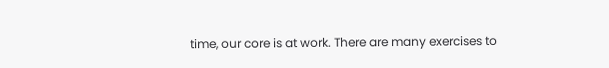time, our core is at work. There are many exercises to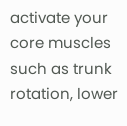activate your core muscles such as trunk rotation, lower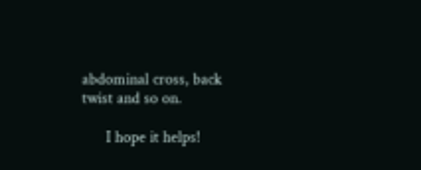abdominal cross, back twist and so on.

      I hope it helps!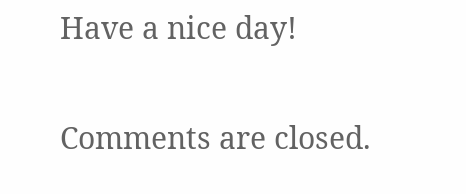Have a nice day!

Comments are closed.